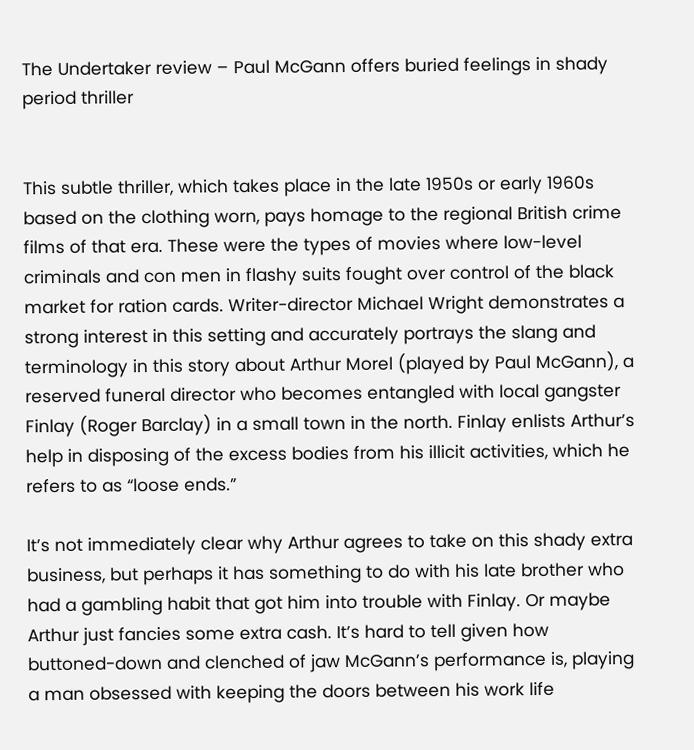The Undertaker review – Paul McGann offers buried feelings in shady period thriller


This subtle thriller, which takes place in the late 1950s or early 1960s based on the clothing worn, pays homage to the regional British crime films of that era. These were the types of movies where low-level criminals and con men in flashy suits fought over control of the black market for ration cards. Writer-director Michael Wright demonstrates a strong interest in this setting and accurately portrays the slang and terminology in this story about Arthur Morel (played by Paul McGann), a reserved funeral director who becomes entangled with local gangster Finlay (Roger Barclay) in a small town in the north. Finlay enlists Arthur’s help in disposing of the excess bodies from his illicit activities, which he refers to as “loose ends.”

It’s not immediately clear why Arthur agrees to take on this shady extra business, but perhaps it has something to do with his late brother who had a gambling habit that got him into trouble with Finlay. Or maybe Arthur just fancies some extra cash. It’s hard to tell given how buttoned-down and clenched of jaw McGann’s performance is, playing a man obsessed with keeping the doors between his work life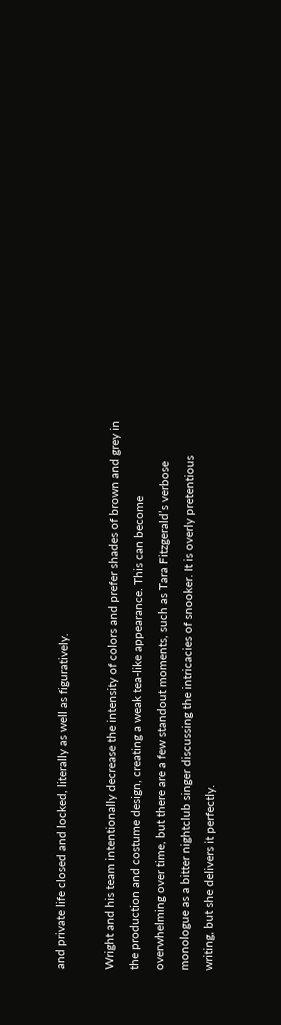and private life closed and locked, literally as well as figuratively.

Wright and his team intentionally decrease the intensity of colors and prefer shades of brown and grey in the production and costume design, creating a weak tea-like appearance. This can become overwhelming over time, but there are a few standout moments, such as Tara Fitzgerald’s verbose monologue as a bitter nightclub singer discussing the intricacies of snooker. It is overly pretentious writing, but she delivers it perfectly.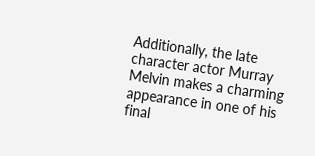Additionally, the late character actor Murray Melvin makes a charming appearance in one of his final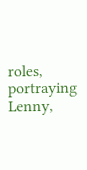roles, portraying Lenny,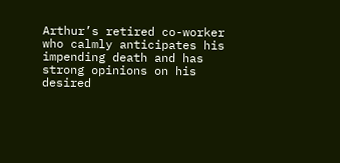Arthur’s retired co-worker who calmly anticipates his impending death and has strong opinions on his desired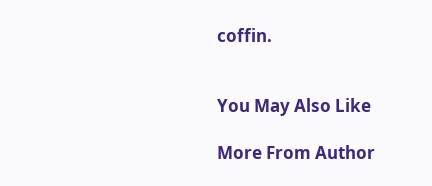coffin.


You May Also Like

More From Author